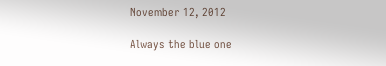November 12, 2012

Always the blue one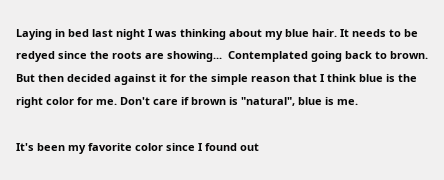Laying in bed last night I was thinking about my blue hair. It needs to be redyed since the roots are showing...  Contemplated going back to brown. But then decided against it for the simple reason that I think blue is the right color for me. Don't care if brown is "natural", blue is me.

It's been my favorite color since I found out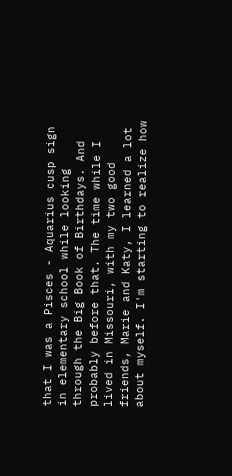that I was a Pisces - Aquarius cusp sign in elementary school while looking through the Big Book of Birthdays. And probably before that. The time while I lived in Missouri, with my two good friends, Marie and Katy, I learned a lot about myself. I'm starting to realize how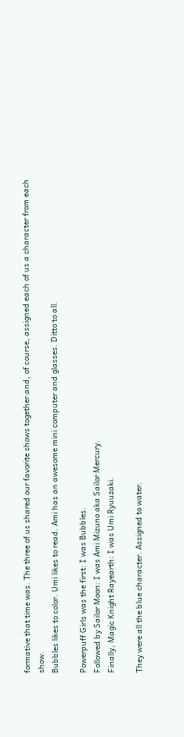formative that time was. The three of us shared our favorite shows together and, of course, assigned each of us a character from each show.
Bubbles likes to color. Umi likes to read. Ami has an awesome mini computer and glasses. Ditto to all.

Powerpuff Girls was the first: I was Bubbles.
Followed by Sailor Moon: I was Ami Mizuno aka Sailor Mercury.
Finally, Magic Knight Rayearth: I was Umi Ryuuzaki.

They were all the blue character. Assigned to water.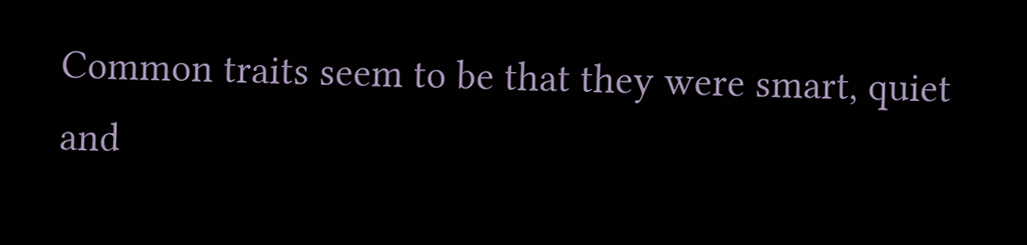Common traits seem to be that they were smart, quiet and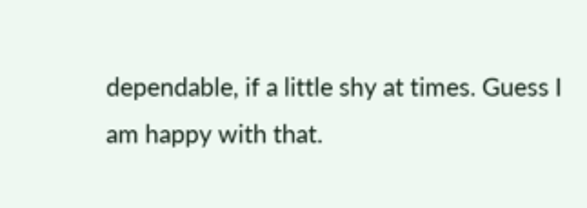dependable, if a little shy at times. Guess I am happy with that.